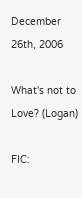December 26th, 2006

What's not to Love? (Logan)

FIC: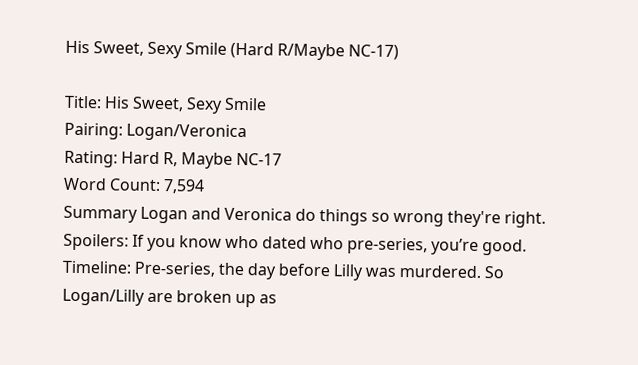His Sweet, Sexy Smile (Hard R/Maybe NC-17)

Title: His Sweet, Sexy Smile
Pairing: Logan/Veronica
Rating: Hard R, Maybe NC-17
Word Count: 7,594
Summary Logan and Veronica do things so wrong they're right.
Spoilers: If you know who dated who pre-series, you’re good.
Timeline: Pre-series, the day before Lilly was murdered. So Logan/Lilly are broken up as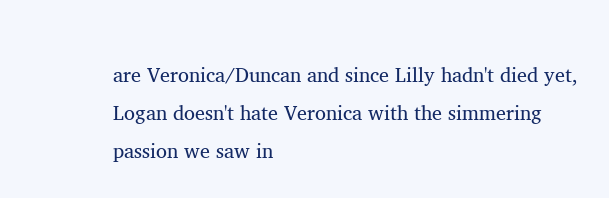are Veronica/Duncan and since Lilly hadn't died yet, Logan doesn't hate Veronica with the simmering passion we saw in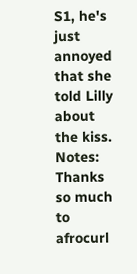S1, he's just annoyed that she told Lilly about the kiss.
Notes: Thanks so much to afrocurl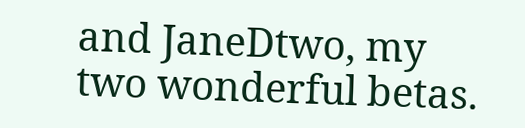and JaneDtwo, my two wonderful betas.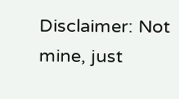Disclaimer: Not mine, just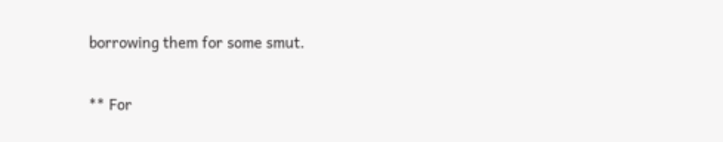borrowing them for some smut.

** For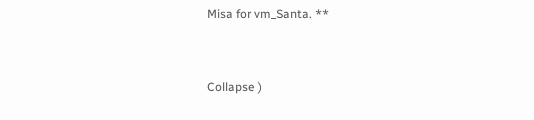Misa for vm_Santa. **


Collapse )